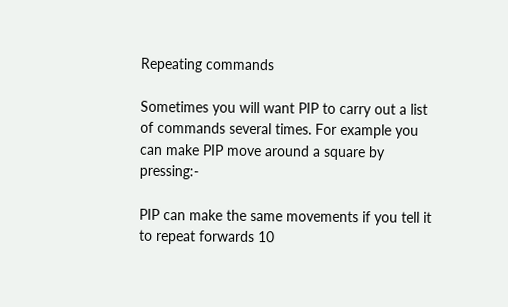Repeating commands

Sometimes you will want PIP to carry out a list of commands several times. For example you can make PIP move around a square by pressing:-

PIP can make the same movements if you tell it to repeat forwards 10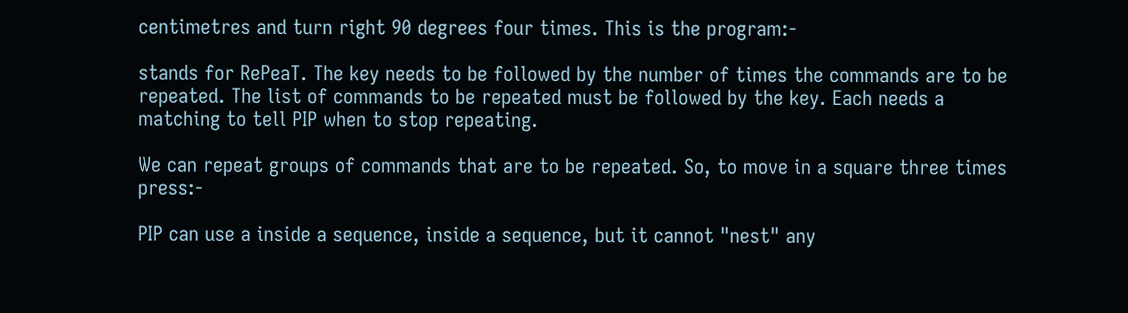centimetres and turn right 90 degrees four times. This is the program:-

stands for RePeaT. The key needs to be followed by the number of times the commands are to be repeated. The list of commands to be repeated must be followed by the key. Each needs a matching to tell PIP when to stop repeating.

We can repeat groups of commands that are to be repeated. So, to move in a square three times press:-

PIP can use a inside a sequence, inside a sequence, but it cannot "nest" any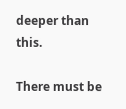deeper than this.

There must be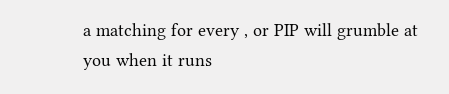a matching for every , or PIP will grumble at you when it runs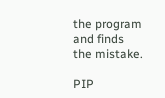the program and finds the mistake.

PIP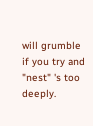will grumble if you try and "nest" 's too deeply.